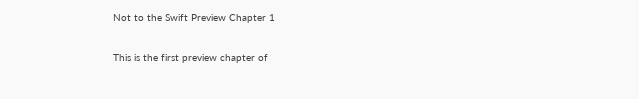Not to the Swift Preview Chapter 1

This is the first preview chapter of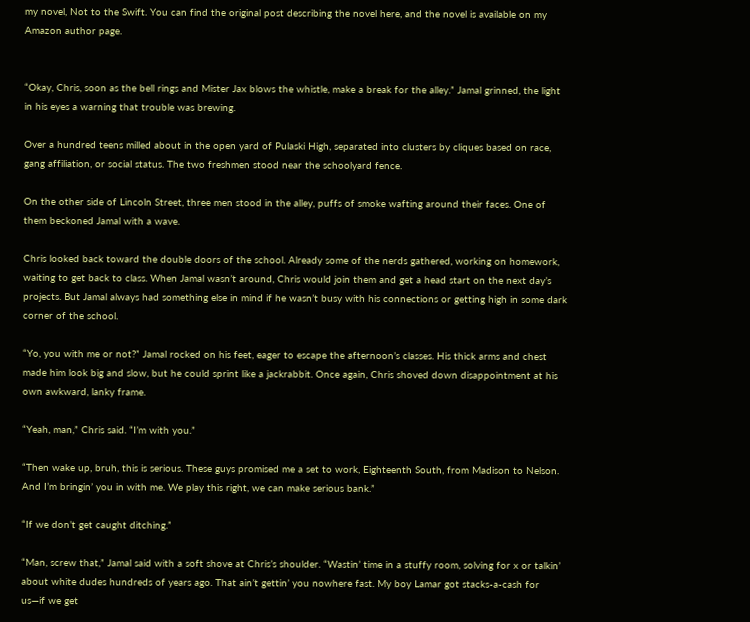my novel, Not to the Swift. You can find the original post describing the novel here, and the novel is available on my Amazon author page.


“Okay, Chris, soon as the bell rings and Mister Jax blows the whistle, make a break for the alley.” Jamal grinned, the light in his eyes a warning that trouble was brewing.

Over a hundred teens milled about in the open yard of Pulaski High, separated into clusters by cliques based on race, gang affiliation, or social status. The two freshmen stood near the schoolyard fence.

On the other side of Lincoln Street, three men stood in the alley, puffs of smoke wafting around their faces. One of them beckoned Jamal with a wave.

Chris looked back toward the double doors of the school. Already some of the nerds gathered, working on homework, waiting to get back to class. When Jamal wasn’t around, Chris would join them and get a head start on the next day’s projects. But Jamal always had something else in mind if he wasn’t busy with his connections or getting high in some dark corner of the school.

“Yo, you with me or not?” Jamal rocked on his feet, eager to escape the afternoon’s classes. His thick arms and chest made him look big and slow, but he could sprint like a jackrabbit. Once again, Chris shoved down disappointment at his own awkward, lanky frame.

“Yeah, man,” Chris said. “I’m with you.”

“Then wake up, bruh, this is serious. These guys promised me a set to work, Eighteenth South, from Madison to Nelson. And I’m bringin’ you in with me. We play this right, we can make serious bank.”

“If we don’t get caught ditching.”

“Man, screw that,” Jamal said with a soft shove at Chris’s shoulder. “Wastin’ time in a stuffy room, solving for x or talkin’ about white dudes hundreds of years ago. That ain’t gettin’ you nowhere fast. My boy Lamar got stacks-a-cash for us—if we get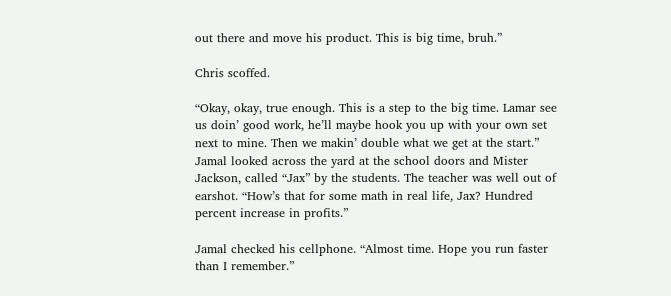out there and move his product. This is big time, bruh.”

Chris scoffed.

“Okay, okay, true enough. This is a step to the big time. Lamar see us doin’ good work, he’ll maybe hook you up with your own set next to mine. Then we makin’ double what we get at the start.” Jamal looked across the yard at the school doors and Mister Jackson, called “Jax” by the students. The teacher was well out of earshot. “How’s that for some math in real life, Jax? Hundred percent increase in profits.”

Jamal checked his cellphone. “Almost time. Hope you run faster than I remember.”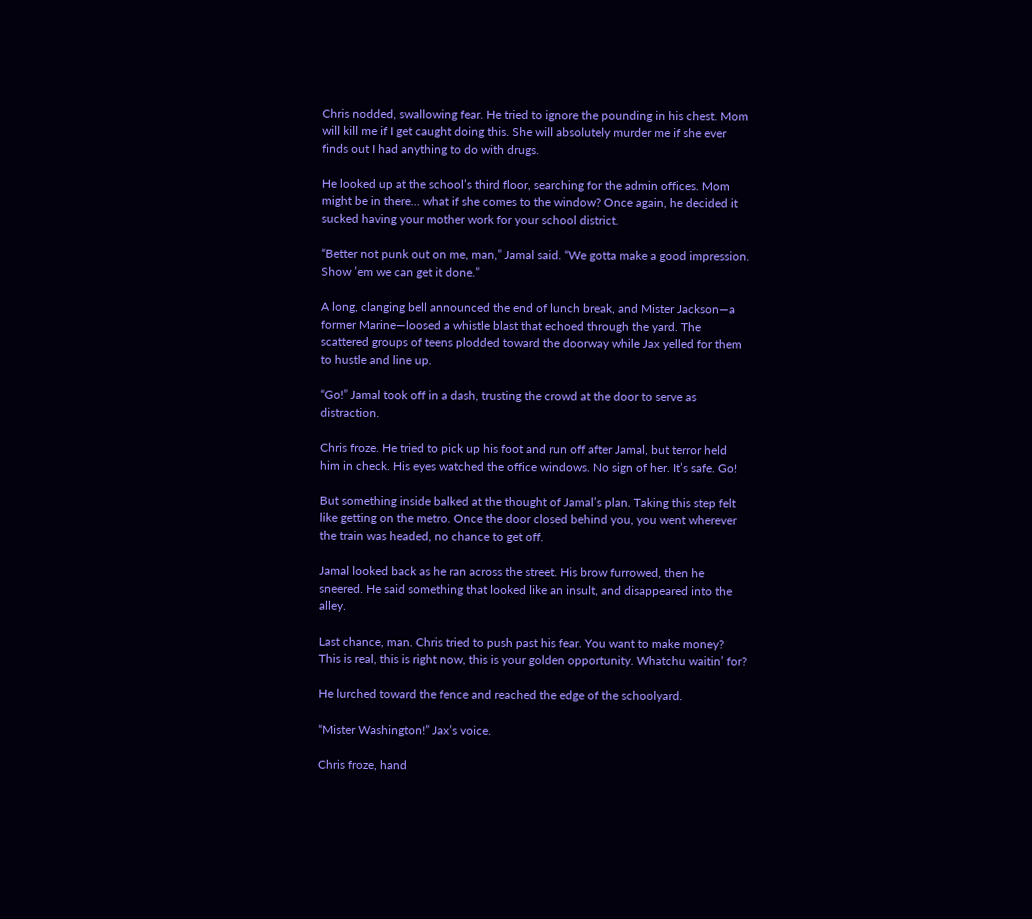Chris nodded, swallowing fear. He tried to ignore the pounding in his chest. Mom will kill me if I get caught doing this. She will absolutely murder me if she ever finds out I had anything to do with drugs.

He looked up at the school’s third floor, searching for the admin offices. Mom might be in there… what if she comes to the window? Once again, he decided it sucked having your mother work for your school district.

“Better not punk out on me, man,” Jamal said. “We gotta make a good impression. Show ’em we can get it done.”

A long, clanging bell announced the end of lunch break, and Mister Jackson—a former Marine—loosed a whistle blast that echoed through the yard. The scattered groups of teens plodded toward the doorway while Jax yelled for them to hustle and line up.

“Go!” Jamal took off in a dash, trusting the crowd at the door to serve as distraction.

Chris froze. He tried to pick up his foot and run off after Jamal, but terror held him in check. His eyes watched the office windows. No sign of her. It’s safe. Go!

But something inside balked at the thought of Jamal’s plan. Taking this step felt like getting on the metro. Once the door closed behind you, you went wherever the train was headed, no chance to get off.

Jamal looked back as he ran across the street. His brow furrowed, then he sneered. He said something that looked like an insult, and disappeared into the alley.

Last chance, man. Chris tried to push past his fear. You want to make money? This is real, this is right now, this is your golden opportunity. Whatchu waitin’ for?

He lurched toward the fence and reached the edge of the schoolyard.

“Mister Washington!” Jax’s voice.

Chris froze, hand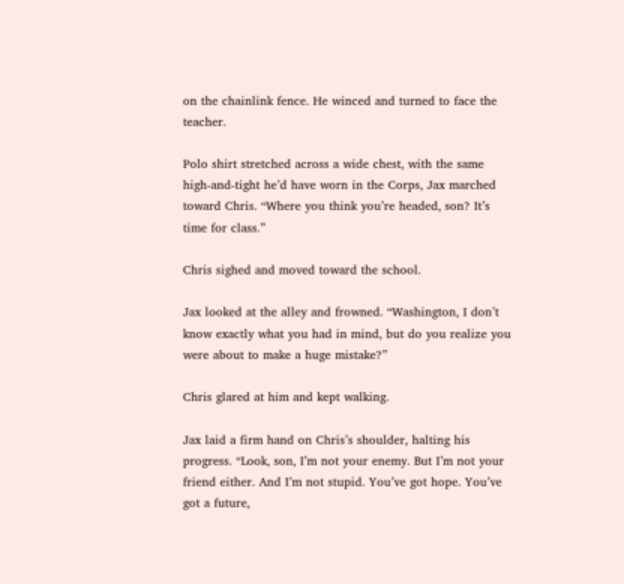on the chainlink fence. He winced and turned to face the teacher.

Polo shirt stretched across a wide chest, with the same high-and-tight he’d have worn in the Corps, Jax marched toward Chris. “Where you think you’re headed, son? It’s time for class.”

Chris sighed and moved toward the school.

Jax looked at the alley and frowned. “Washington, I don’t know exactly what you had in mind, but do you realize you were about to make a huge mistake?”

Chris glared at him and kept walking.

Jax laid a firm hand on Chris’s shoulder, halting his progress. “Look, son, I’m not your enemy. But I’m not your friend either. And I’m not stupid. You’ve got hope. You’ve got a future,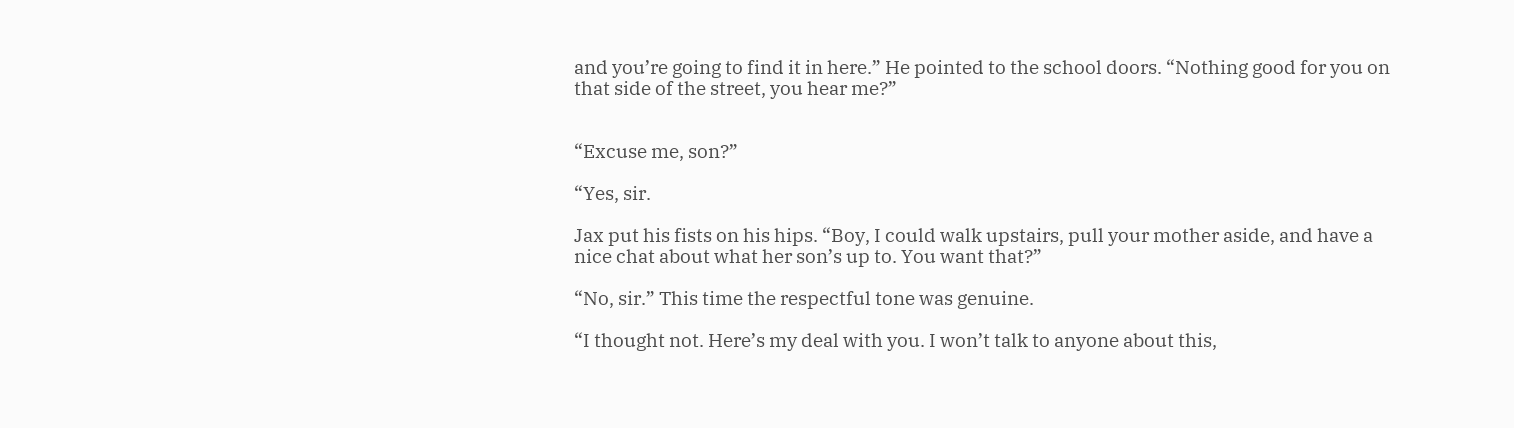and you’re going to find it in here.” He pointed to the school doors. “Nothing good for you on that side of the street, you hear me?”


“Excuse me, son?”

“Yes, sir.

Jax put his fists on his hips. “Boy, I could walk upstairs, pull your mother aside, and have a nice chat about what her son’s up to. You want that?”

“No, sir.” This time the respectful tone was genuine.

“I thought not. Here’s my deal with you. I won’t talk to anyone about this,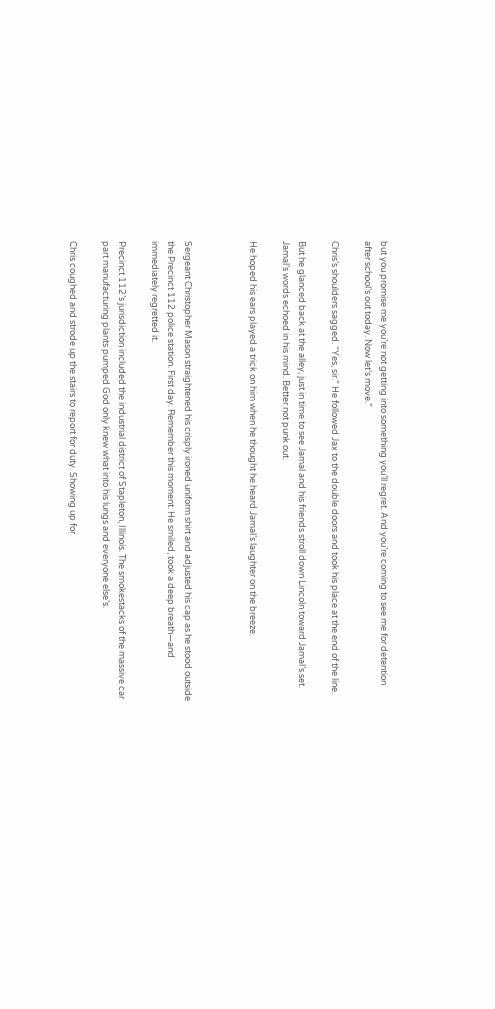but you promise me you’re not getting into something you’ll regret. And you’re coming to see me for detention after school’s out today. Now let’s move.”

Chris’s shoulders sagged. “Yes, sir.” He followed Jax to the double doors and took his place at the end of the line.

But he glanced back at the alley, just in time to see Jamal and his friends stroll down Lincoln toward Jamal’s set. Jamal’s words echoed in his mind. Better not punk out.

He hoped his ears played a trick on him when he thought he heard Jamal’s laughter on the breeze.



Sergeant Christopher Mason straightened his crisply ironed uniform shirt and adjusted his cap as he stood outside the Precinct 112 police station. First day. Remember this moment. He smiled, took a deep breath—and immediately regretted it.

Precinct 112’s jurisdiction included the industrial district of Stapleton, Illinois. The smokestacks of the massive car part manufacturing plants pumped God only knew what into his lungs and everyone else’s.

Chris coughed and strode up the stairs to report for duty. Showing up for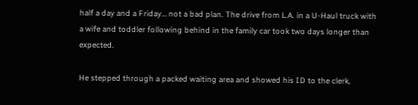half a day and a Friday… not a bad plan. The drive from L.A. in a U-Haul truck with a wife and toddler following behind in the family car took two days longer than expected.

He stepped through a packed waiting area and showed his ID to the clerk,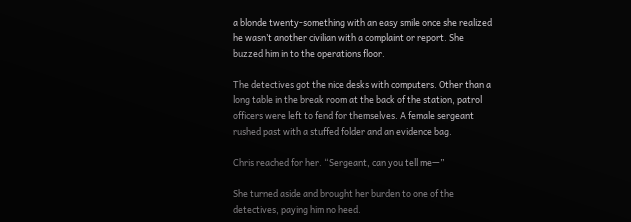a blonde twenty-something with an easy smile once she realized he wasn’t another civilian with a complaint or report. She buzzed him in to the operations floor.

The detectives got the nice desks with computers. Other than a long table in the break room at the back of the station, patrol officers were left to fend for themselves. A female sergeant rushed past with a stuffed folder and an evidence bag.

Chris reached for her. “Sergeant, can you tell me—”

She turned aside and brought her burden to one of the detectives, paying him no heed.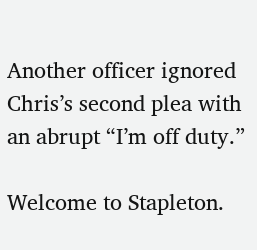Another officer ignored Chris’s second plea with an abrupt “I’m off duty.”

Welcome to Stapleton.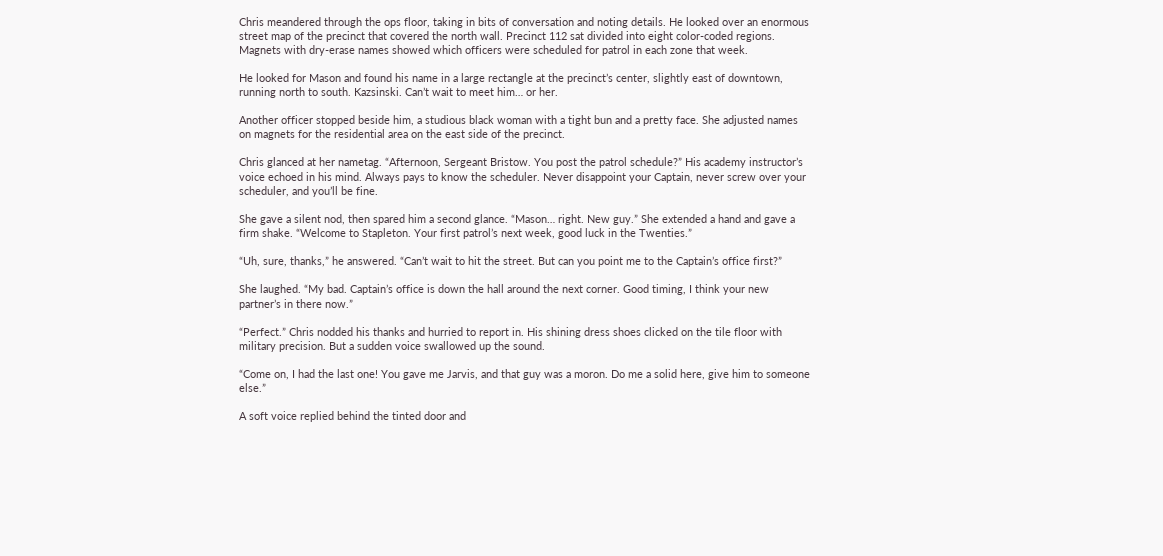Chris meandered through the ops floor, taking in bits of conversation and noting details. He looked over an enormous street map of the precinct that covered the north wall. Precinct 112 sat divided into eight color-coded regions. Magnets with dry-erase names showed which officers were scheduled for patrol in each zone that week.

He looked for Mason and found his name in a large rectangle at the precinct’s center, slightly east of downtown, running north to south. Kazsinski. Can’t wait to meet him… or her.

Another officer stopped beside him, a studious black woman with a tight bun and a pretty face. She adjusted names on magnets for the residential area on the east side of the precinct.

Chris glanced at her nametag. “Afternoon, Sergeant Bristow. You post the patrol schedule?” His academy instructor’s voice echoed in his mind. Always pays to know the scheduler. Never disappoint your Captain, never screw over your scheduler, and you’ll be fine.

She gave a silent nod, then spared him a second glance. “Mason… right. New guy.” She extended a hand and gave a firm shake. “Welcome to Stapleton. Your first patrol’s next week, good luck in the Twenties.”

“Uh, sure, thanks,” he answered. “Can’t wait to hit the street. But can you point me to the Captain’s office first?”

She laughed. “My bad. Captain’s office is down the hall around the next corner. Good timing, I think your new partner’s in there now.”

“Perfect.” Chris nodded his thanks and hurried to report in. His shining dress shoes clicked on the tile floor with military precision. But a sudden voice swallowed up the sound.

“Come on, I had the last one! You gave me Jarvis, and that guy was a moron. Do me a solid here, give him to someone else.”

A soft voice replied behind the tinted door and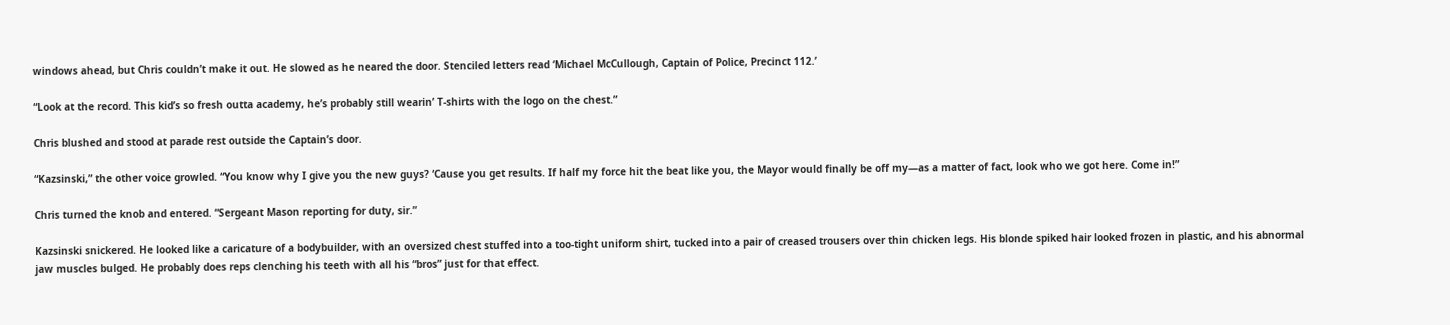windows ahead, but Chris couldn’t make it out. He slowed as he neared the door. Stenciled letters read ‘Michael McCullough, Captain of Police, Precinct 112.’

“Look at the record. This kid’s so fresh outta academy, he’s probably still wearin’ T-shirts with the logo on the chest.”

Chris blushed and stood at parade rest outside the Captain’s door.

“Kazsinski,” the other voice growled. “You know why I give you the new guys? ‘Cause you get results. If half my force hit the beat like you, the Mayor would finally be off my—as a matter of fact, look who we got here. Come in!”

Chris turned the knob and entered. “Sergeant Mason reporting for duty, sir.”

Kazsinski snickered. He looked like a caricature of a bodybuilder, with an oversized chest stuffed into a too-tight uniform shirt, tucked into a pair of creased trousers over thin chicken legs. His blonde spiked hair looked frozen in plastic, and his abnormal jaw muscles bulged. He probably does reps clenching his teeth with all his “bros” just for that effect.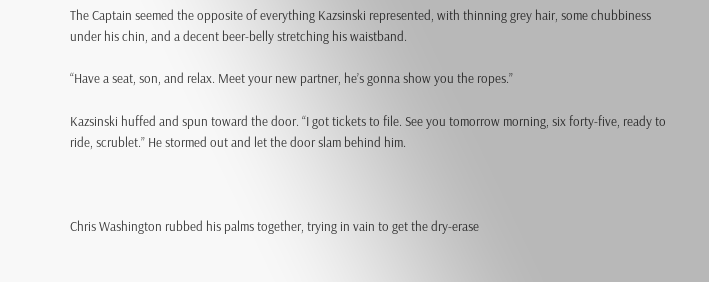The Captain seemed the opposite of everything Kazsinski represented, with thinning grey hair, some chubbiness under his chin, and a decent beer-belly stretching his waistband.

“Have a seat, son, and relax. Meet your new partner, he’s gonna show you the ropes.”

Kazsinski huffed and spun toward the door. “I got tickets to file. See you tomorrow morning, six forty-five, ready to ride, scrublet.” He stormed out and let the door slam behind him.



Chris Washington rubbed his palms together, trying in vain to get the dry-erase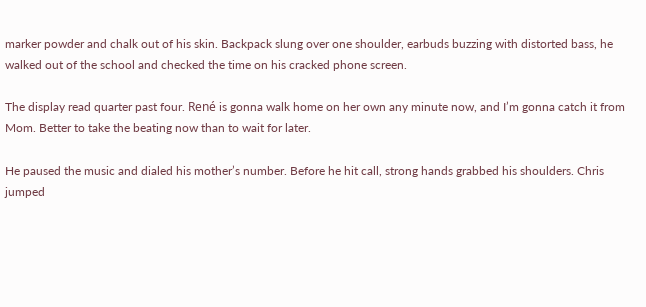marker powder and chalk out of his skin. Backpack slung over one shoulder, earbuds buzzing with distorted bass, he walked out of the school and checked the time on his cracked phone screen.

The display read quarter past four. René is gonna walk home on her own any minute now, and I’m gonna catch it from Mom. Better to take the beating now than to wait for later.

He paused the music and dialed his mother’s number. Before he hit call, strong hands grabbed his shoulders. Chris jumped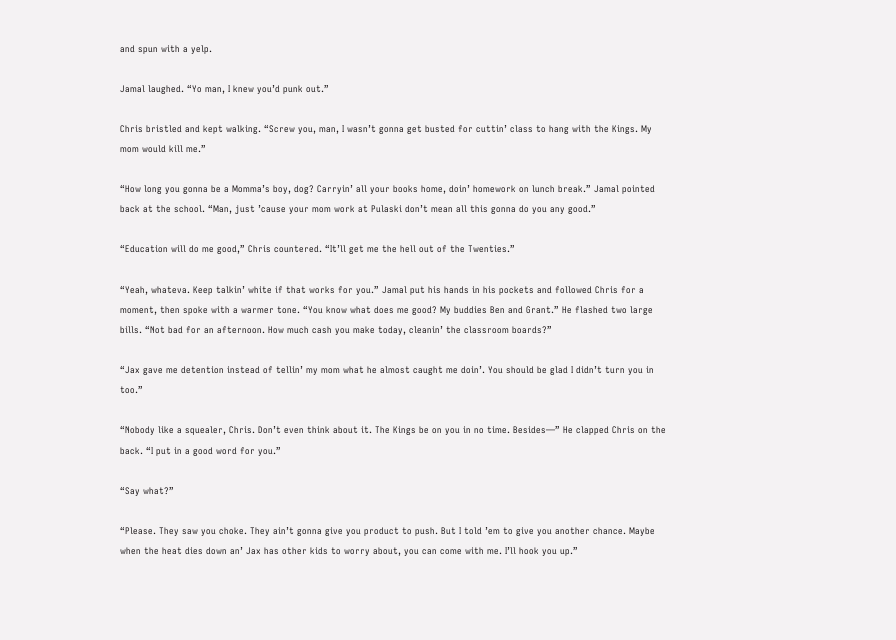and spun with a yelp.

Jamal laughed. “Yo man, I knew you’d punk out.”

Chris bristled and kept walking. “Screw you, man, I wasn’t gonna get busted for cuttin’ class to hang with the Kings. My mom would kill me.”

“How long you gonna be a Momma’s boy, dog? Carryin’ all your books home, doin’ homework on lunch break.” Jamal pointed back at the school. “Man, just ’cause your mom work at Pulaski don’t mean all this gonna do you any good.”

“Education will do me good,” Chris countered. “It’ll get me the hell out of the Twenties.”

“Yeah, whateva. Keep talkin’ white if that works for you.” Jamal put his hands in his pockets and followed Chris for a moment, then spoke with a warmer tone. “You know what does me good? My buddies Ben and Grant.” He flashed two large bills. “Not bad for an afternoon. How much cash you make today, cleanin’ the classroom boards?”

“Jax gave me detention instead of tellin’ my mom what he almost caught me doin’. You should be glad I didn’t turn you in too.”

“Nobody like a squealer, Chris. Don’t even think about it. The Kings be on you in no time. Besides—” He clapped Chris on the back. “I put in a good word for you.”

“Say what?”

“Please. They saw you choke. They ain’t gonna give you product to push. But I told ’em to give you another chance. Maybe when the heat dies down an’ Jax has other kids to worry about, you can come with me. I’ll hook you up.”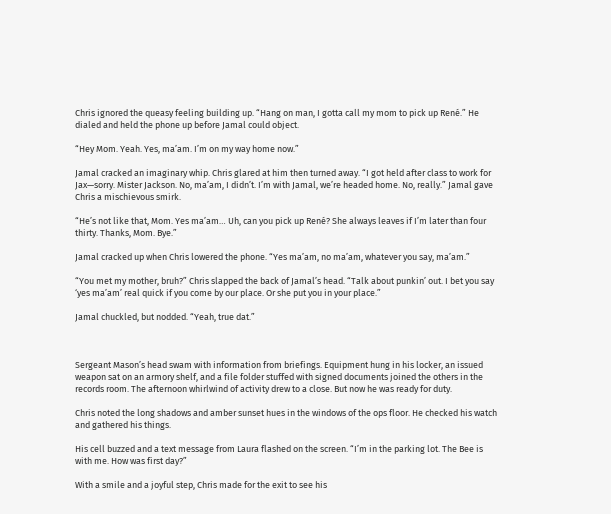Chris ignored the queasy feeling building up. “Hang on man, I gotta call my mom to pick up René.” He dialed and held the phone up before Jamal could object.

“Hey Mom. Yeah. Yes, ma’am. I’m on my way home now.”

Jamal cracked an imaginary whip. Chris glared at him then turned away. “I got held after class to work for Jax—sorry. Mister Jackson. No, ma’am, I didn’t. I’m with Jamal, we’re headed home. No, really.” Jamal gave Chris a mischievous smirk.

“He’s not like that, Mom. Yes ma’am… Uh, can you pick up René? She always leaves if I’m later than four thirty. Thanks, Mom. Bye.”

Jamal cracked up when Chris lowered the phone. “Yes ma’am, no ma’am, whatever you say, ma’am.”

“You met my mother, bruh?” Chris slapped the back of Jamal’s head. “Talk about punkin’ out. I bet you say ‘yes ma’am’ real quick if you come by our place. Or she put you in your place.”

Jamal chuckled, but nodded. “Yeah, true dat.”



Sergeant Mason’s head swam with information from briefings. Equipment hung in his locker, an issued weapon sat on an armory shelf, and a file folder stuffed with signed documents joined the others in the records room. The afternoon whirlwind of activity drew to a close. But now he was ready for duty.

Chris noted the long shadows and amber sunset hues in the windows of the ops floor. He checked his watch and gathered his things.

His cell buzzed and a text message from Laura flashed on the screen. “I’m in the parking lot. The Bee is with me. How was first day?”

With a smile and a joyful step, Chris made for the exit to see his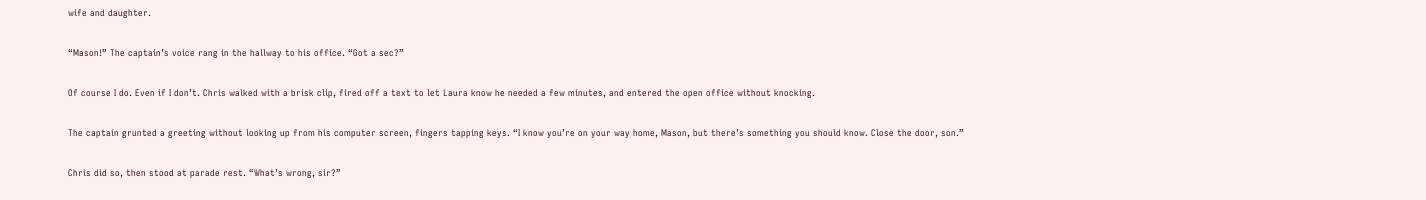wife and daughter.

“Mason!” The captain’s voice rang in the hallway to his office. “Got a sec?”

Of course I do. Even if I don’t. Chris walked with a brisk clip, fired off a text to let Laura know he needed a few minutes, and entered the open office without knocking.

The captain grunted a greeting without looking up from his computer screen, fingers tapping keys. “I know you’re on your way home, Mason, but there’s something you should know. Close the door, son.”

Chris did so, then stood at parade rest. “What’s wrong, sir?”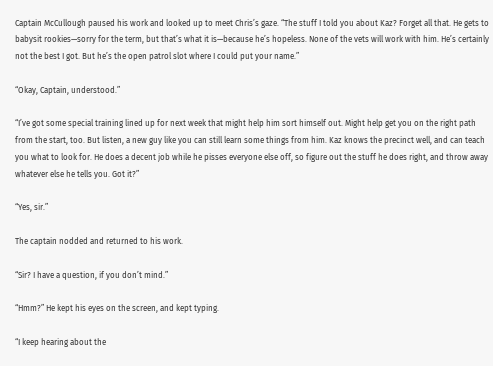Captain McCullough paused his work and looked up to meet Chris’s gaze. “The stuff I told you about Kaz? Forget all that. He gets to babysit rookies—sorry for the term, but that’s what it is—because he’s hopeless. None of the vets will work with him. He’s certainly not the best I got. But he’s the open patrol slot where I could put your name.”

“Okay, Captain, understood.”

“I’ve got some special training lined up for next week that might help him sort himself out. Might help get you on the right path from the start, too. But listen, a new guy like you can still learn some things from him. Kaz knows the precinct well, and can teach you what to look for. He does a decent job while he pisses everyone else off, so figure out the stuff he does right, and throw away whatever else he tells you. Got it?”

“Yes, sir.”

The captain nodded and returned to his work.

“Sir? I have a question, if you don’t mind.”

“Hmm?” He kept his eyes on the screen, and kept typing.

“I keep hearing about the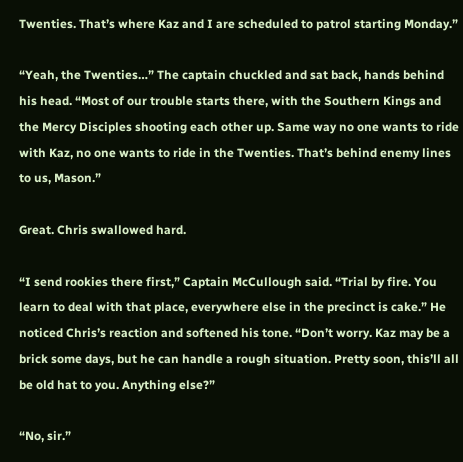Twenties. That’s where Kaz and I are scheduled to patrol starting Monday.”

“Yeah, the Twenties…” The captain chuckled and sat back, hands behind his head. “Most of our trouble starts there, with the Southern Kings and the Mercy Disciples shooting each other up. Same way no one wants to ride with Kaz, no one wants to ride in the Twenties. That’s behind enemy lines to us, Mason.”

Great. Chris swallowed hard.

“I send rookies there first,” Captain McCullough said. “Trial by fire. You learn to deal with that place, everywhere else in the precinct is cake.” He noticed Chris’s reaction and softened his tone. “Don’t worry. Kaz may be a brick some days, but he can handle a rough situation. Pretty soon, this’ll all be old hat to you. Anything else?”

“No, sir.”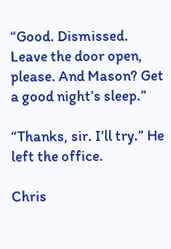“Good. Dismissed. Leave the door open, please. And Mason? Get a good night’s sleep.”

“Thanks, sir. I’ll try.” He left the office.

Chris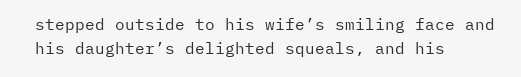stepped outside to his wife’s smiling face and his daughter’s delighted squeals, and his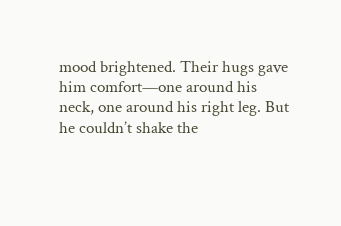mood brightened. Their hugs gave him comfort—one around his neck, one around his right leg. But he couldn’t shake the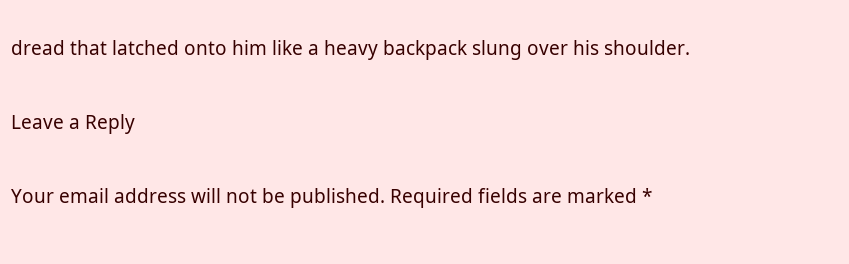dread that latched onto him like a heavy backpack slung over his shoulder.

Leave a Reply

Your email address will not be published. Required fields are marked *